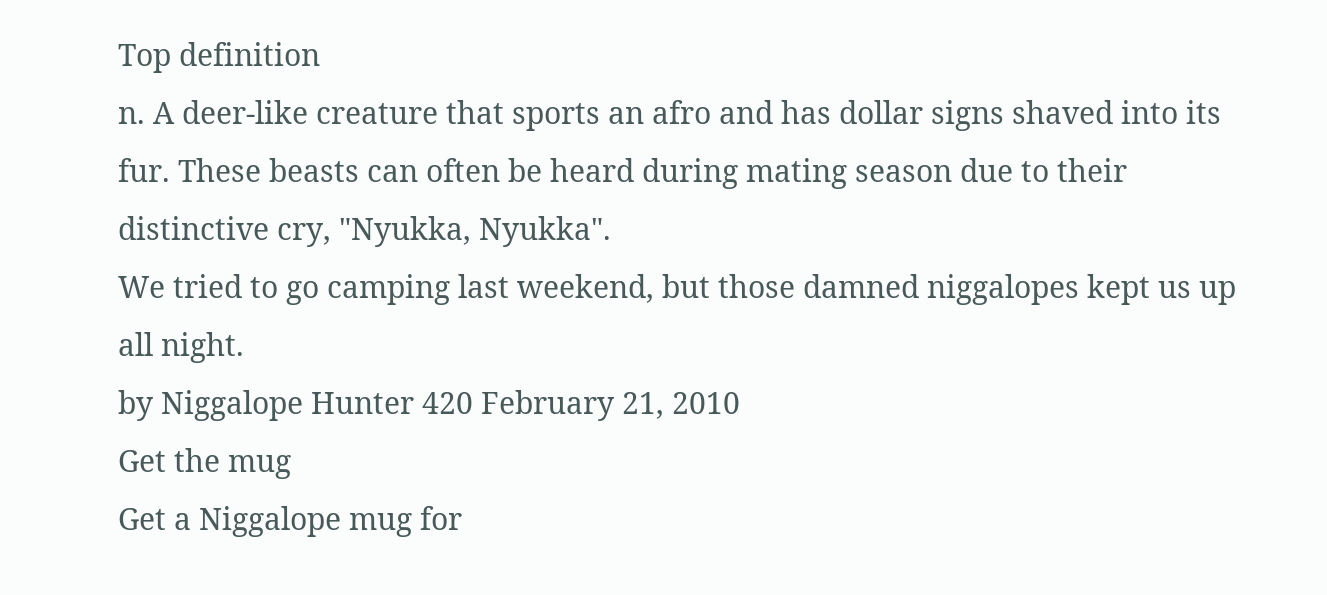Top definition
n. A deer-like creature that sports an afro and has dollar signs shaved into its fur. These beasts can often be heard during mating season due to their distinctive cry, "Nyukka, Nyukka".
We tried to go camping last weekend, but those damned niggalopes kept us up all night.
by Niggalope Hunter 420 February 21, 2010
Get the mug
Get a Niggalope mug for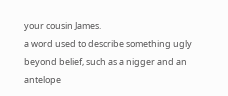your cousin James.
a word used to describe something ugly beyond belief, such as a nigger and an antelope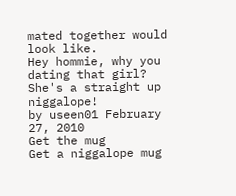mated together would look like.
Hey hommie, why you dating that girl? She's a straight up niggalope!
by useen01 February 27, 2010
Get the mug
Get a niggalope mug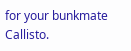for your bunkmate Callisto.